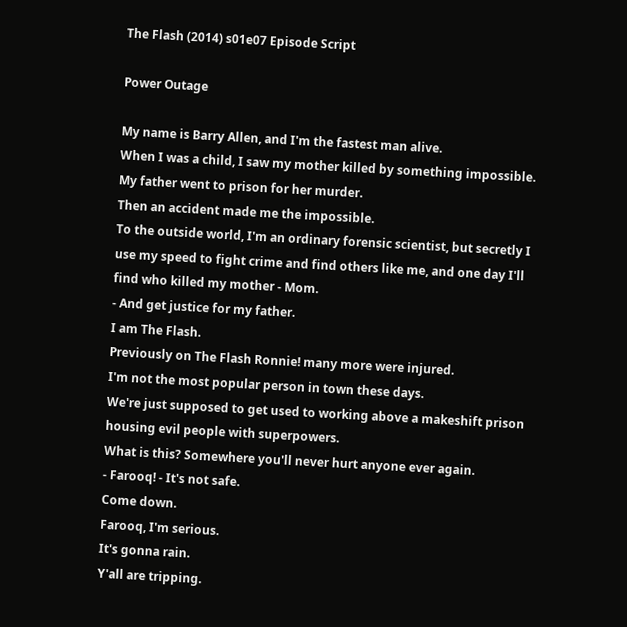The Flash (2014) s01e07 Episode Script

Power Outage

My name is Barry Allen, and I'm the fastest man alive.
When I was a child, I saw my mother killed by something impossible.
My father went to prison for her murder.
Then an accident made me the impossible.
To the outside world, I'm an ordinary forensic scientist, but secretly I use my speed to fight crime and find others like me, and one day I'll find who killed my mother - Mom.
- And get justice for my father.
I am The Flash.
Previously on The Flash Ronnie! many more were injured.
I'm not the most popular person in town these days.
We're just supposed to get used to working above a makeshift prison housing evil people with superpowers.
What is this? Somewhere you'll never hurt anyone ever again.
- Farooq! - It's not safe.
Come down.
Farooq, I'm serious.
It's gonna rain.
Y'all are tripping.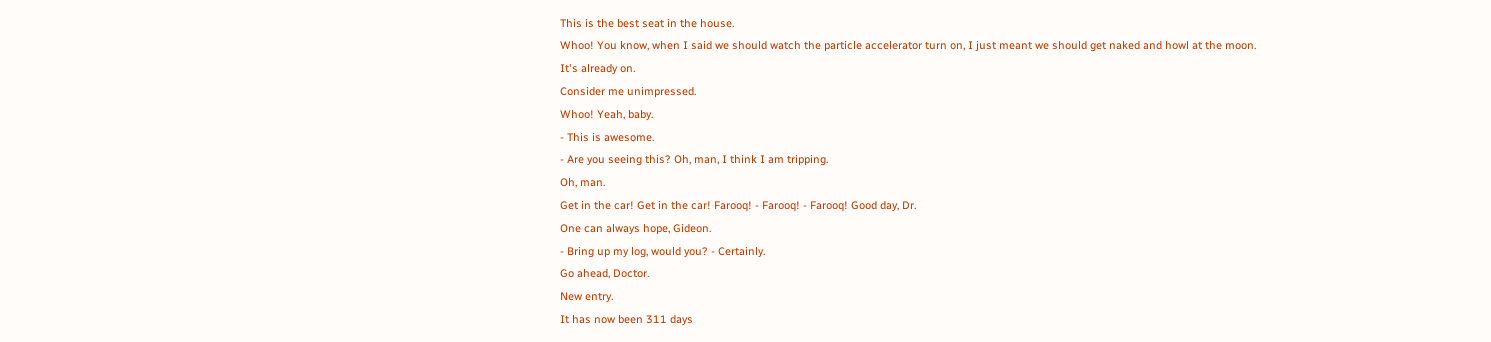This is the best seat in the house.
Whoo! You know, when I said we should watch the particle accelerator turn on, I just meant we should get naked and howl at the moon.
It's already on.
Consider me unimpressed.
Whoo! Yeah, baby.
- This is awesome.
- Are you seeing this? Oh, man, I think I am tripping.
Oh, man.
Get in the car! Get in the car! Farooq! - Farooq! - Farooq! Good day, Dr.
One can always hope, Gideon.
- Bring up my log, would you? - Certainly.
Go ahead, Doctor.
New entry.
It has now been 311 days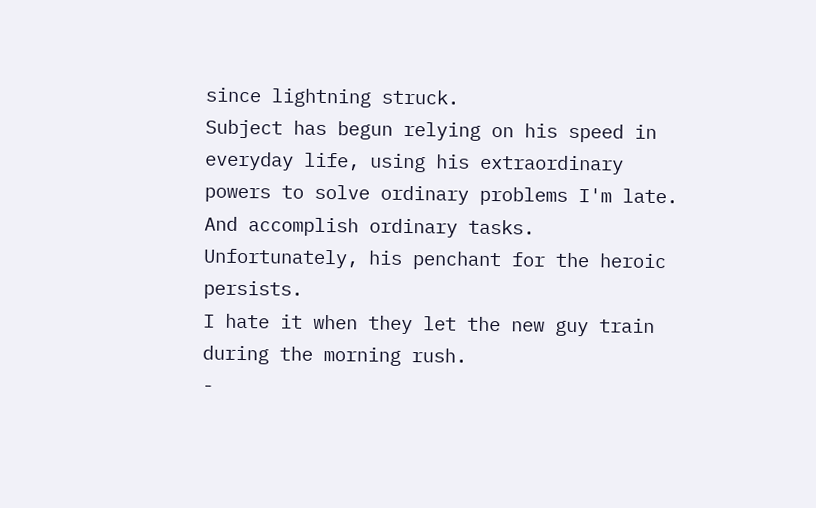since lightning struck.
Subject has begun relying on his speed in everyday life, using his extraordinary powers to solve ordinary problems I'm late.
And accomplish ordinary tasks.
Unfortunately, his penchant for the heroic persists.
I hate it when they let the new guy train during the morning rush.
-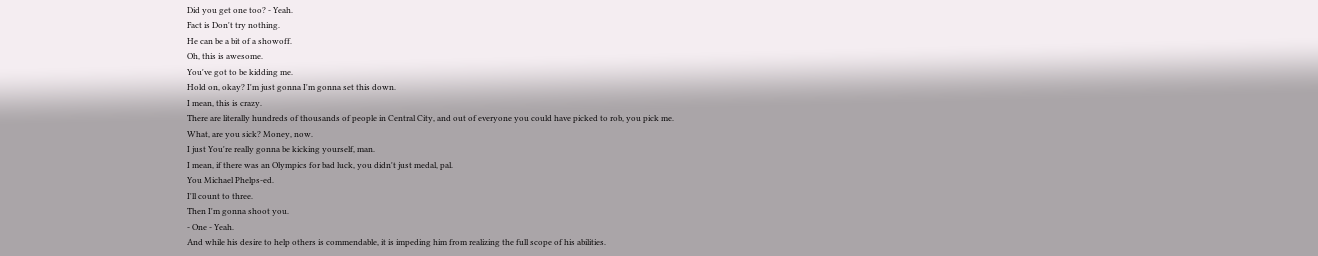Did you get one too? - Yeah.
Fact is Don't try nothing.
He can be a bit of a showoff.
Oh, this is awesome.
You've got to be kidding me.
Hold on, okay? I'm just gonna I'm gonna set this down.
I mean, this is crazy.
There are literally hundreds of thousands of people in Central City, and out of everyone you could have picked to rob, you pick me.
What, are you sick? Money, now.
I just You're really gonna be kicking yourself, man.
I mean, if there was an Olympics for bad luck, you didn't just medal, pal.
You Michael Phelps-ed.
I'll count to three.
Then I'm gonna shoot you.
- One - Yeah.
And while his desire to help others is commendable, it is impeding him from realizing the full scope of his abilities.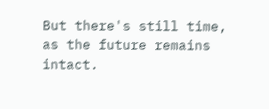But there's still time, as the future remains intact.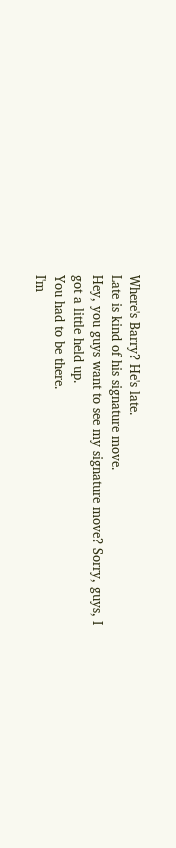Where's Barry? He's late.
Late is kind of his signature move.
Hey, you guys want to see my signature move? Sorry, guys, I got a little held up.
You had to be there.
I'm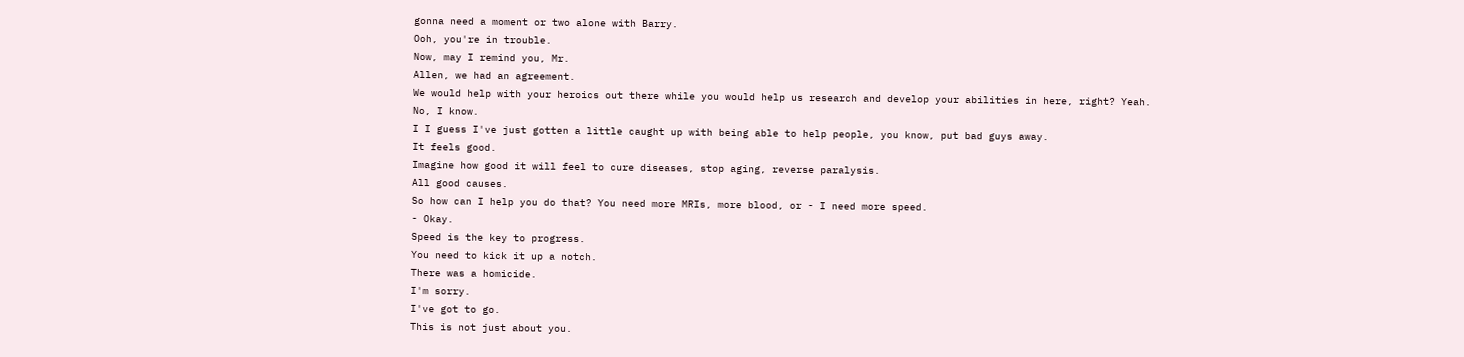gonna need a moment or two alone with Barry.
Ooh, you're in trouble.
Now, may I remind you, Mr.
Allen, we had an agreement.
We would help with your heroics out there while you would help us research and develop your abilities in here, right? Yeah.
No, I know.
I I guess I've just gotten a little caught up with being able to help people, you know, put bad guys away.
It feels good.
Imagine how good it will feel to cure diseases, stop aging, reverse paralysis.
All good causes.
So how can I help you do that? You need more MRIs, more blood, or - I need more speed.
- Okay.
Speed is the key to progress.
You need to kick it up a notch.
There was a homicide.
I'm sorry.
I've got to go.
This is not just about you.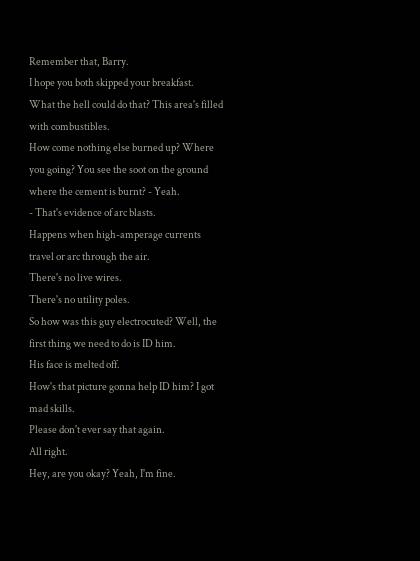Remember that, Barry.
I hope you both skipped your breakfast.
What the hell could do that? This area's filled with combustibles.
How come nothing else burned up? Where you going? You see the soot on the ground where the cement is burnt? - Yeah.
- That's evidence of arc blasts.
Happens when high-amperage currents travel or arc through the air.
There's no live wires.
There's no utility poles.
So how was this guy electrocuted? Well, the first thing we need to do is ID him.
His face is melted off.
How's that picture gonna help ID him? I got mad skills.
Please don't ever say that again.
All right.
Hey, are you okay? Yeah, I'm fine.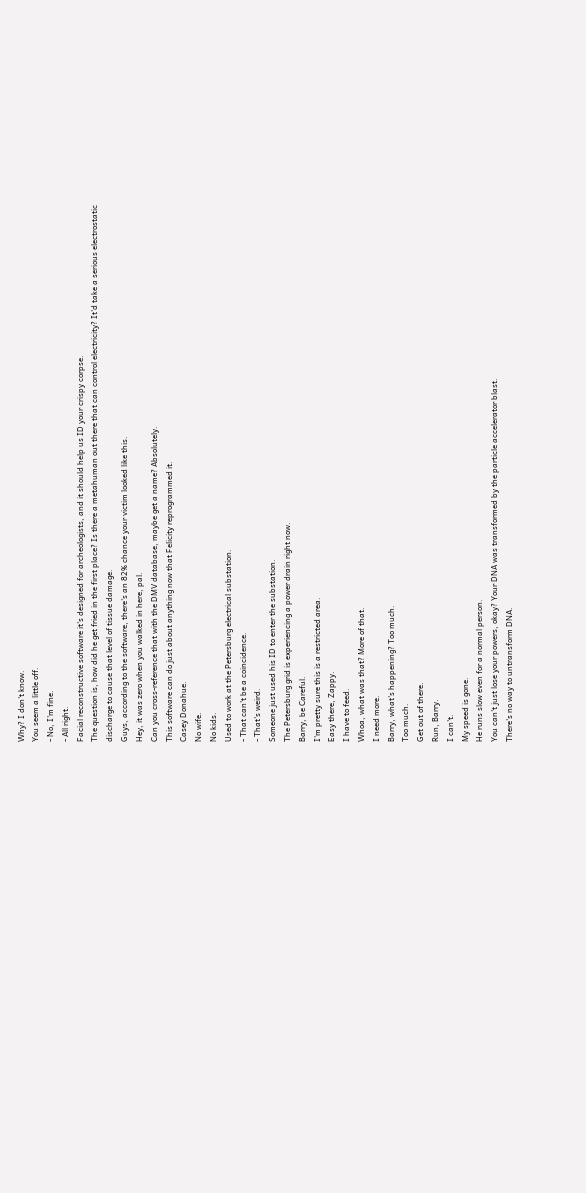Why? I don't know.
You seem a little off.
- No, I'm fine.
- All right.
Facial reconstructive software it's designed for archeologists, and it should help us ID your crispy corpse.
The question is, how did he get fried in the first place? Is there a metahuman out there that can control electricity? It'd take a serious electrostatic discharge to cause that level of tissue damage.
Guys, according to the software, there's an 82% chance your victim looked like this.
Hey, it was zero when you walked in here, pal.
Can you cross-reference that with the DMV database, maybe get a name? Absolutely.
This software can do just about anything now that Felicity reprogrammed it.
Casey Donahue.
No wife.
No kids.
Used to work at the Petersburg electrical substation.
- That can't be a coincidence.
- That's weird.
Someone just used his ID to enter the substation.
The Petersburg grid is experiencing a power drain right now.
Barry, be Careful.
I'm pretty sure this is a restricted area.
Easy there, Zappy.
I have to feed.
Whoa, what was that? More of that.
I need more.
Barry, what's happening? Too much.
Too much.
Get out of there.
Run, Barry.
I can't.
My speed is gone.
He runs slow even for a normal person.
You can't just lose your powers, okay? Your DNA was transformed by the particle accelerator blast.
There's no way to untransform DNA.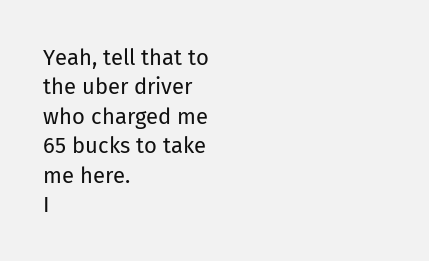Yeah, tell that to the uber driver who charged me 65 bucks to take me here.
I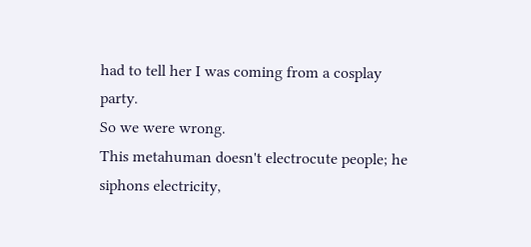had to tell her I was coming from a cosplay party.
So we were wrong.
This metahuman doesn't electrocute people; he siphons electricity,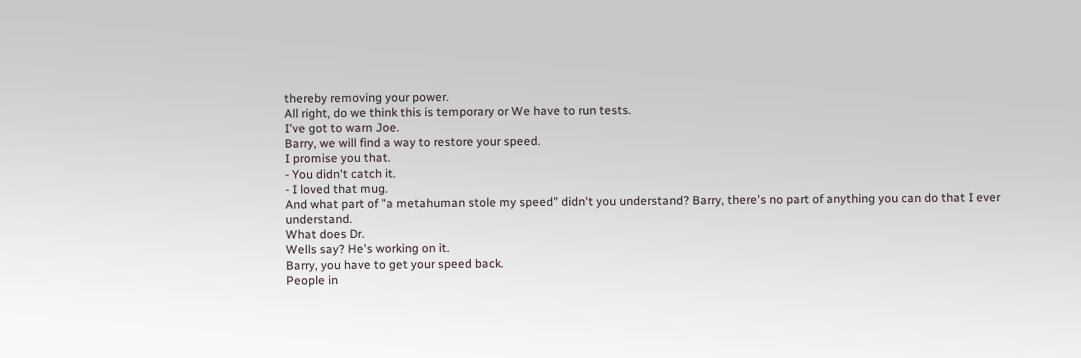thereby removing your power.
All right, do we think this is temporary or We have to run tests.
I've got to warn Joe.
Barry, we will find a way to restore your speed.
I promise you that.
- You didn't catch it.
- I loved that mug.
And what part of "a metahuman stole my speed" didn't you understand? Barry, there's no part of anything you can do that I ever understand.
What does Dr.
Wells say? He's working on it.
Barry, you have to get your speed back.
People in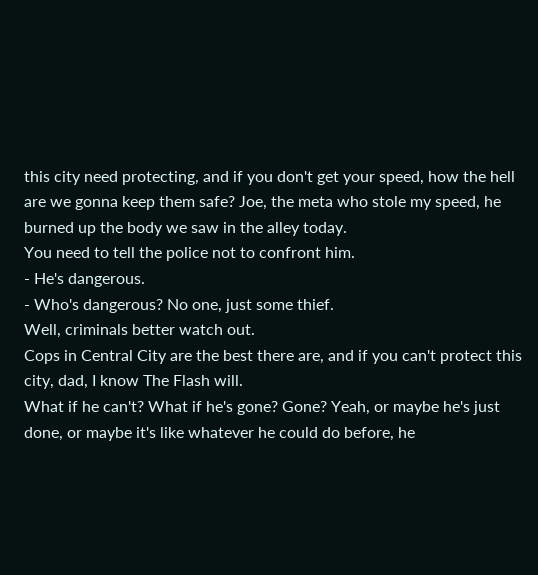this city need protecting, and if you don't get your speed, how the hell are we gonna keep them safe? Joe, the meta who stole my speed, he burned up the body we saw in the alley today.
You need to tell the police not to confront him.
- He's dangerous.
- Who's dangerous? No one, just some thief.
Well, criminals better watch out.
Cops in Central City are the best there are, and if you can't protect this city, dad, I know The Flash will.
What if he can't? What if he's gone? Gone? Yeah, or maybe he's just done, or maybe it's like whatever he could do before, he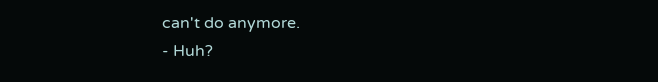can't do anymore.
- Huh?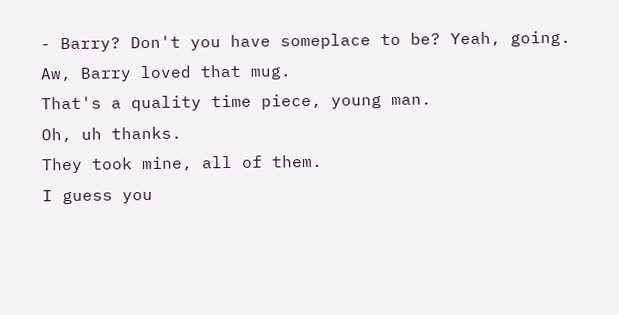- Barry? Don't you have someplace to be? Yeah, going.
Aw, Barry loved that mug.
That's a quality time piece, young man.
Oh, uh thanks.
They took mine, all of them.
I guess you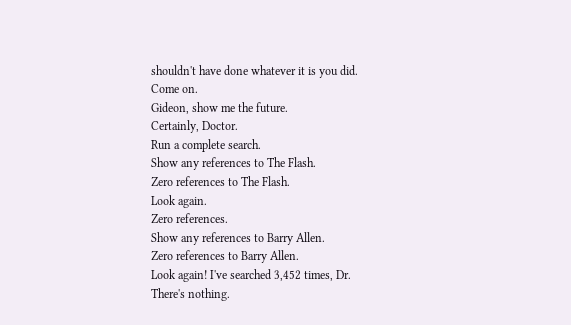shouldn't have done whatever it is you did.
Come on.
Gideon, show me the future.
Certainly, Doctor.
Run a complete search.
Show any references to The Flash.
Zero references to The Flash.
Look again.
Zero references.
Show any references to Barry Allen.
Zero references to Barry Allen.
Look again! I've searched 3,452 times, Dr.
There's nothing.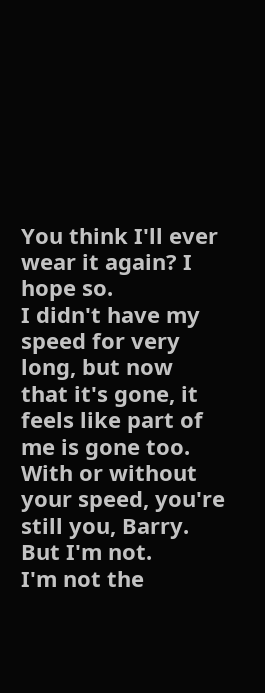You think I'll ever wear it again? I hope so.
I didn't have my speed for very long, but now that it's gone, it feels like part of me is gone too.
With or without your speed, you're still you, Barry.
But I'm not.
I'm not the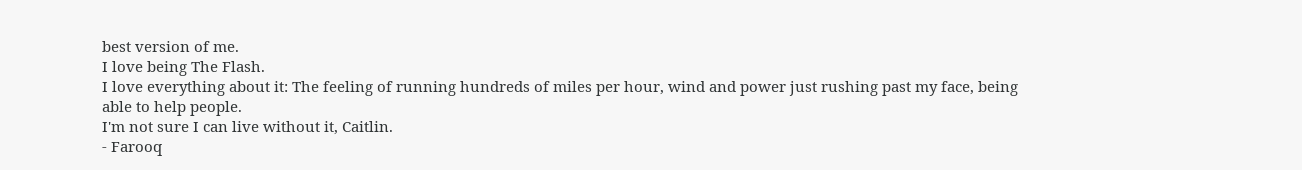best version of me.
I love being The Flash.
I love everything about it: The feeling of running hundreds of miles per hour, wind and power just rushing past my face, being able to help people.
I'm not sure I can live without it, Caitlin.
- Farooq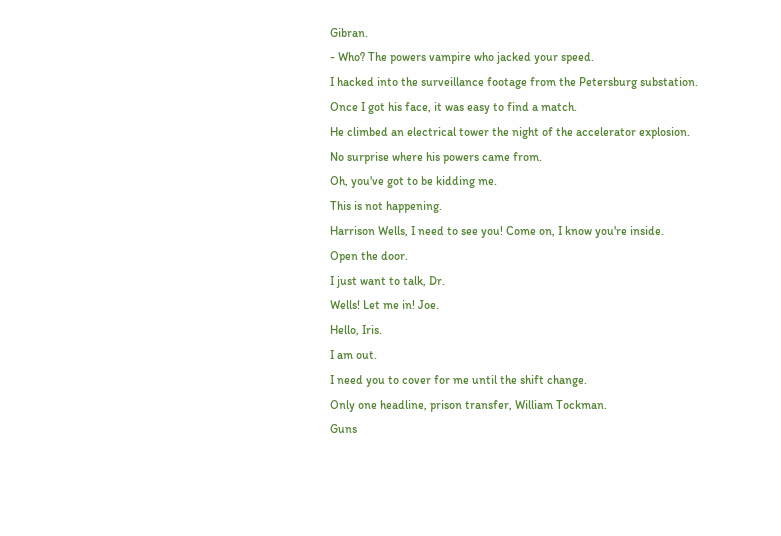Gibran.
- Who? The powers vampire who jacked your speed.
I hacked into the surveillance footage from the Petersburg substation.
Once I got his face, it was easy to find a match.
He climbed an electrical tower the night of the accelerator explosion.
No surprise where his powers came from.
Oh, you've got to be kidding me.
This is not happening.
Harrison Wells, I need to see you! Come on, I know you're inside.
Open the door.
I just want to talk, Dr.
Wells! Let me in! Joe.
Hello, Iris.
I am out.
I need you to cover for me until the shift change.
Only one headline, prison transfer, William Tockman.
Guns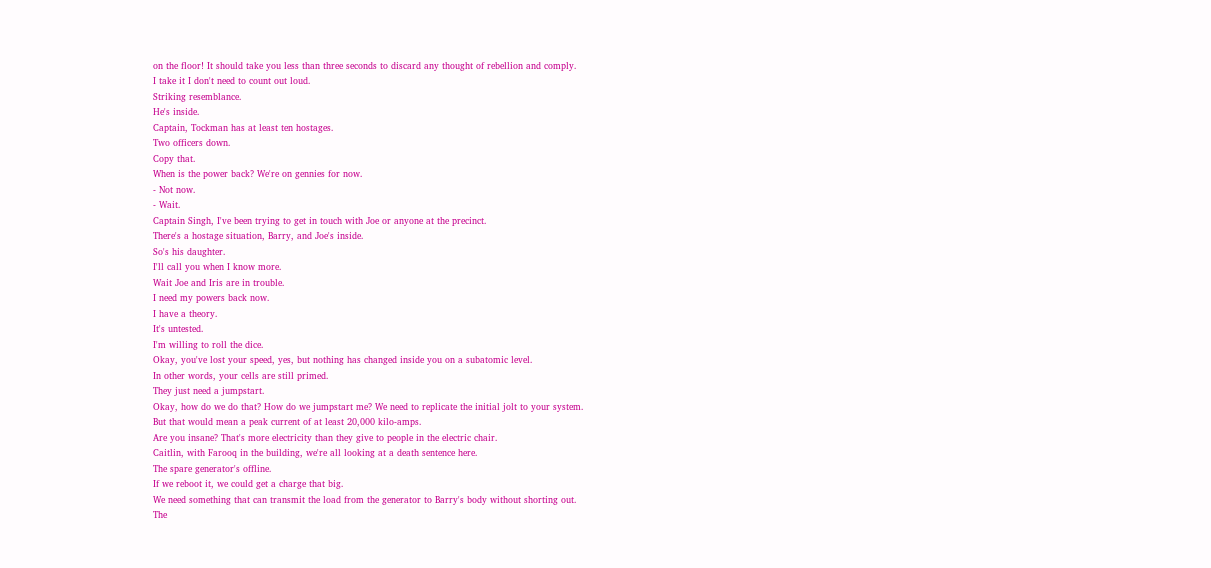on the floor! It should take you less than three seconds to discard any thought of rebellion and comply.
I take it I don't need to count out loud.
Striking resemblance.
He's inside.
Captain, Tockman has at least ten hostages.
Two officers down.
Copy that.
When is the power back? We're on gennies for now.
- Not now.
- Wait.
Captain Singh, I've been trying to get in touch with Joe or anyone at the precinct.
There's a hostage situation, Barry, and Joe's inside.
So's his daughter.
I'll call you when I know more.
Wait Joe and Iris are in trouble.
I need my powers back now.
I have a theory.
It's untested.
I'm willing to roll the dice.
Okay, you've lost your speed, yes, but nothing has changed inside you on a subatomic level.
In other words, your cells are still primed.
They just need a jumpstart.
Okay, how do we do that? How do we jumpstart me? We need to replicate the initial jolt to your system.
But that would mean a peak current of at least 20,000 kilo-amps.
Are you insane? That's more electricity than they give to people in the electric chair.
Caitlin, with Farooq in the building, we're all looking at a death sentence here.
The spare generator's offline.
If we reboot it, we could get a charge that big.
We need something that can transmit the load from the generator to Barry's body without shorting out.
The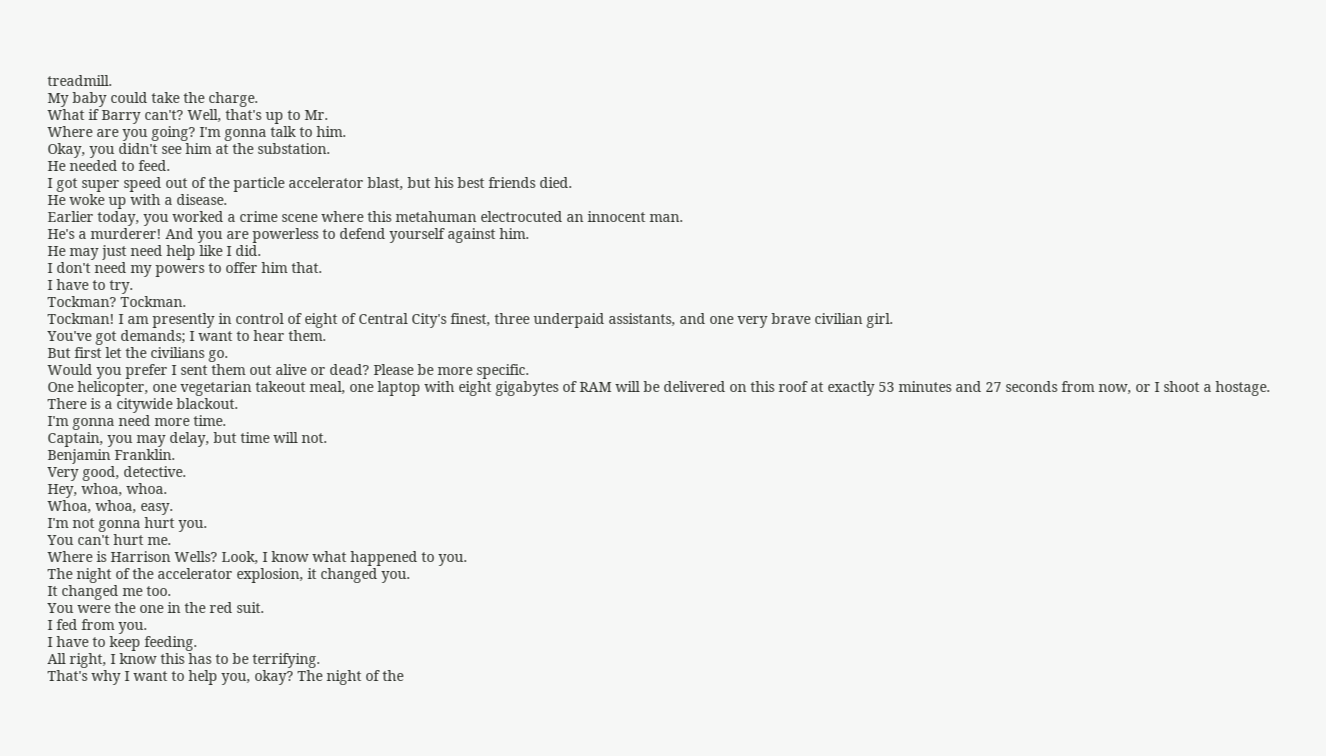treadmill.
My baby could take the charge.
What if Barry can't? Well, that's up to Mr.
Where are you going? I'm gonna talk to him.
Okay, you didn't see him at the substation.
He needed to feed.
I got super speed out of the particle accelerator blast, but his best friends died.
He woke up with a disease.
Earlier today, you worked a crime scene where this metahuman electrocuted an innocent man.
He's a murderer! And you are powerless to defend yourself against him.
He may just need help like I did.
I don't need my powers to offer him that.
I have to try.
Tockman? Tockman.
Tockman! I am presently in control of eight of Central City's finest, three underpaid assistants, and one very brave civilian girl.
You've got demands; I want to hear them.
But first let the civilians go.
Would you prefer I sent them out alive or dead? Please be more specific.
One helicopter, one vegetarian takeout meal, one laptop with eight gigabytes of RAM will be delivered on this roof at exactly 53 minutes and 27 seconds from now, or I shoot a hostage.
There is a citywide blackout.
I'm gonna need more time.
Captain, you may delay, but time will not.
Benjamin Franklin.
Very good, detective.
Hey, whoa, whoa.
Whoa, whoa, easy.
I'm not gonna hurt you.
You can't hurt me.
Where is Harrison Wells? Look, I know what happened to you.
The night of the accelerator explosion, it changed you.
It changed me too.
You were the one in the red suit.
I fed from you.
I have to keep feeding.
All right, I know this has to be terrifying.
That's why I want to help you, okay? The night of the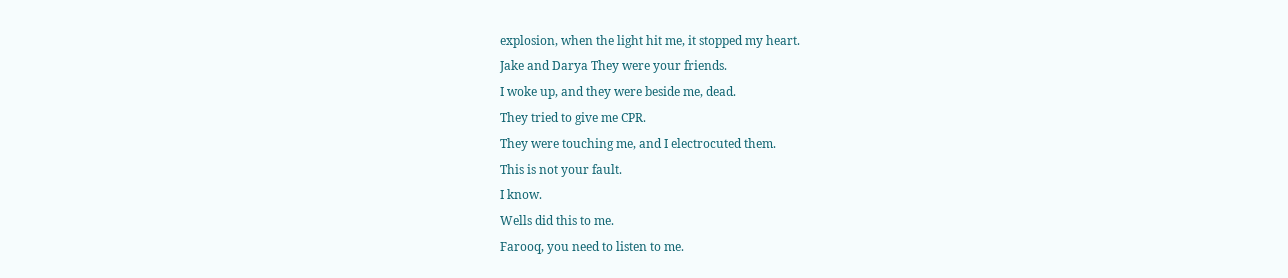explosion, when the light hit me, it stopped my heart.
Jake and Darya They were your friends.
I woke up, and they were beside me, dead.
They tried to give me CPR.
They were touching me, and I electrocuted them.
This is not your fault.
I know.
Wells did this to me.
Farooq, you need to listen to me.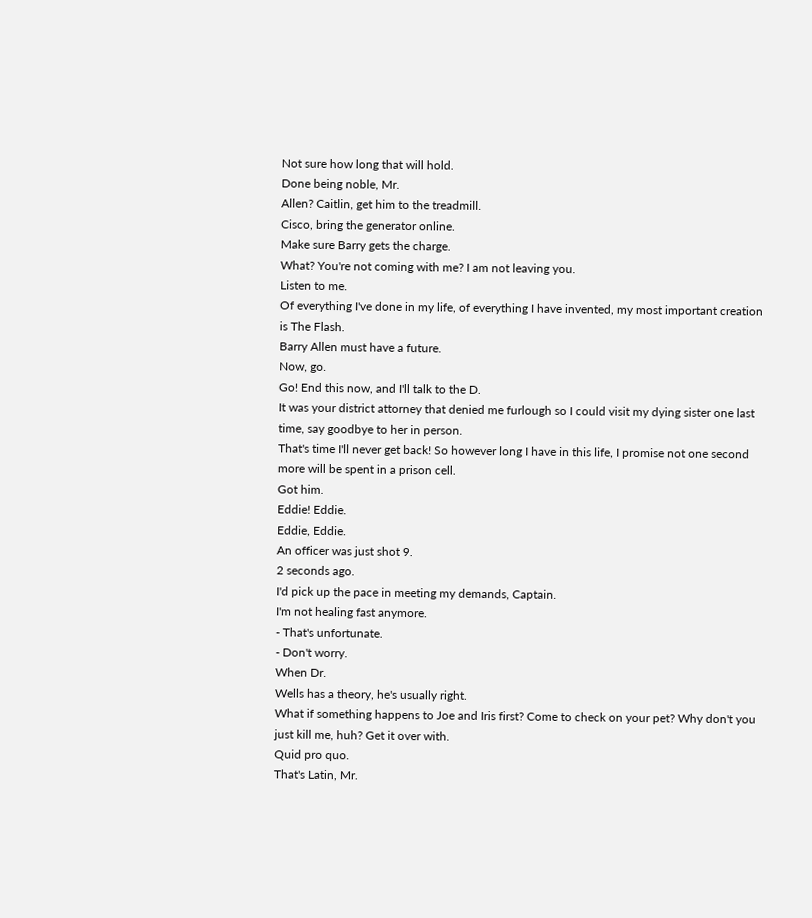Not sure how long that will hold.
Done being noble, Mr.
Allen? Caitlin, get him to the treadmill.
Cisco, bring the generator online.
Make sure Barry gets the charge.
What? You're not coming with me? I am not leaving you.
Listen to me.
Of everything I've done in my life, of everything I have invented, my most important creation is The Flash.
Barry Allen must have a future.
Now, go.
Go! End this now, and I'll talk to the D.
It was your district attorney that denied me furlough so I could visit my dying sister one last time, say goodbye to her in person.
That's time I'll never get back! So however long I have in this life, I promise not one second more will be spent in a prison cell.
Got him.
Eddie! Eddie.
Eddie, Eddie.
An officer was just shot 9.
2 seconds ago.
I'd pick up the pace in meeting my demands, Captain.
I'm not healing fast anymore.
- That's unfortunate.
- Don't worry.
When Dr.
Wells has a theory, he's usually right.
What if something happens to Joe and Iris first? Come to check on your pet? Why don't you just kill me, huh? Get it over with.
Quid pro quo.
That's Latin, Mr.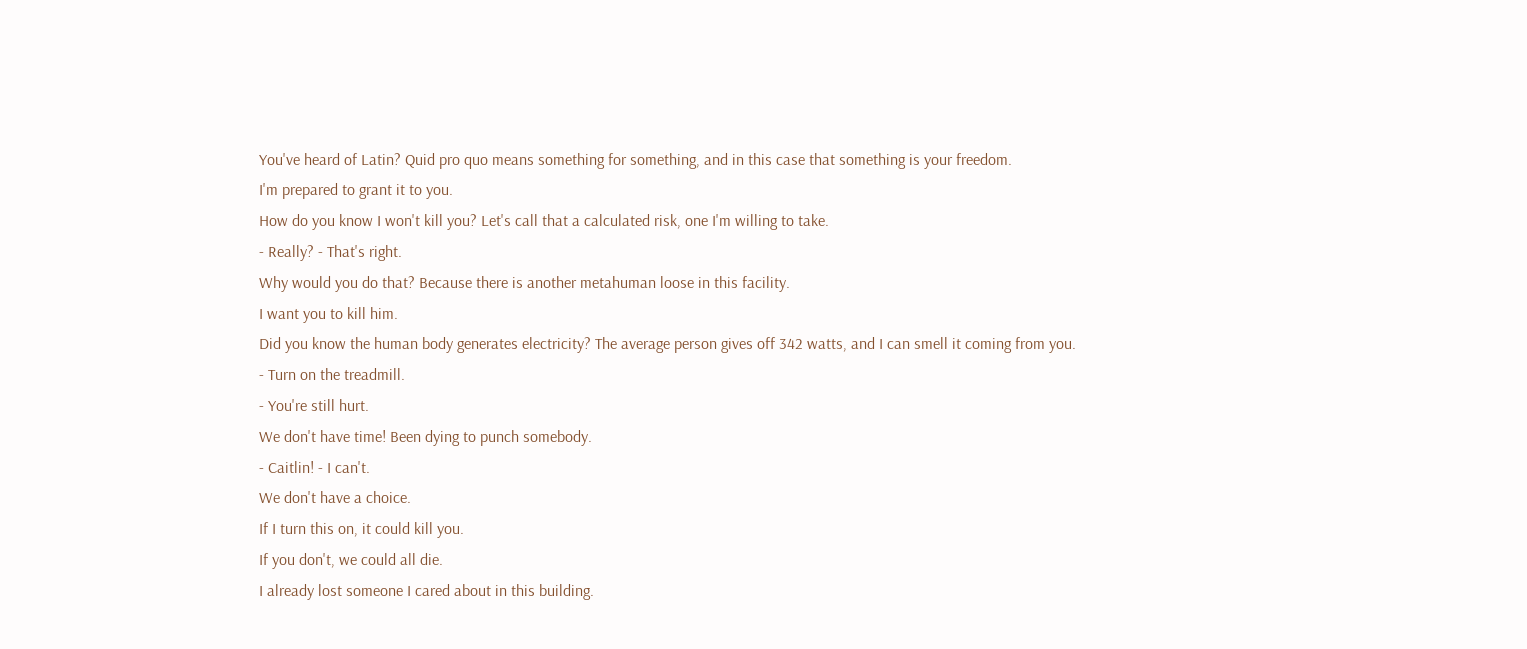You've heard of Latin? Quid pro quo means something for something, and in this case that something is your freedom.
I'm prepared to grant it to you.
How do you know I won't kill you? Let's call that a calculated risk, one I'm willing to take.
- Really? - That's right.
Why would you do that? Because there is another metahuman loose in this facility.
I want you to kill him.
Did you know the human body generates electricity? The average person gives off 342 watts, and I can smell it coming from you.
- Turn on the treadmill.
- You're still hurt.
We don't have time! Been dying to punch somebody.
- Caitlin! - I can't.
We don't have a choice.
If I turn this on, it could kill you.
If you don't, we could all die.
I already lost someone I cared about in this building.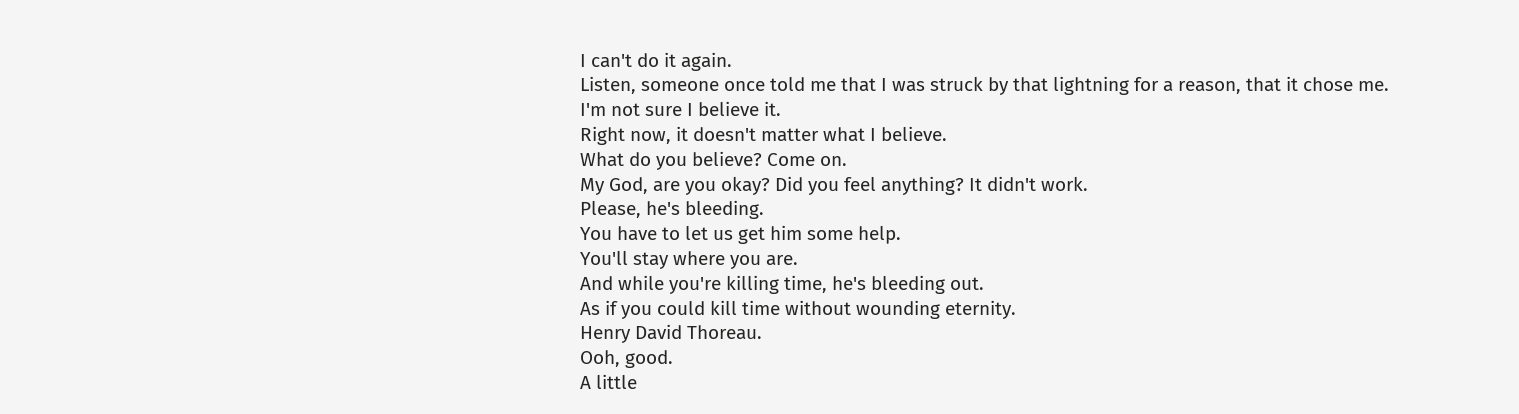I can't do it again.
Listen, someone once told me that I was struck by that lightning for a reason, that it chose me.
I'm not sure I believe it.
Right now, it doesn't matter what I believe.
What do you believe? Come on.
My God, are you okay? Did you feel anything? It didn't work.
Please, he's bleeding.
You have to let us get him some help.
You'll stay where you are.
And while you're killing time, he's bleeding out.
As if you could kill time without wounding eternity.
Henry David Thoreau.
Ooh, good.
A little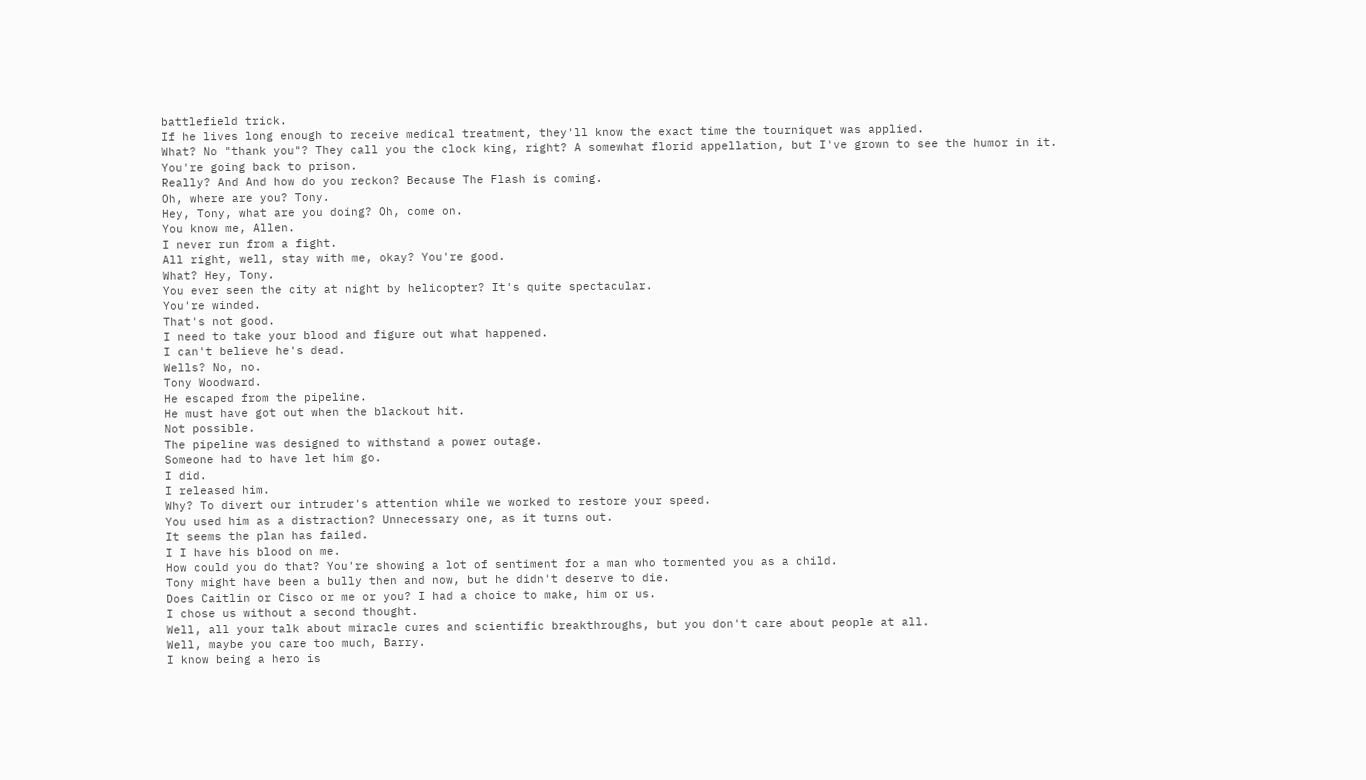battlefield trick.
If he lives long enough to receive medical treatment, they'll know the exact time the tourniquet was applied.
What? No "thank you"? They call you the clock king, right? A somewhat florid appellation, but I've grown to see the humor in it.
You're going back to prison.
Really? And And how do you reckon? Because The Flash is coming.
Oh, where are you? Tony.
Hey, Tony, what are you doing? Oh, come on.
You know me, Allen.
I never run from a fight.
All right, well, stay with me, okay? You're good.
What? Hey, Tony.
You ever seen the city at night by helicopter? It's quite spectacular.
You're winded.
That's not good.
I need to take your blood and figure out what happened.
I can't believe he's dead.
Wells? No, no.
Tony Woodward.
He escaped from the pipeline.
He must have got out when the blackout hit.
Not possible.
The pipeline was designed to withstand a power outage.
Someone had to have let him go.
I did.
I released him.
Why? To divert our intruder's attention while we worked to restore your speed.
You used him as a distraction? Unnecessary one, as it turns out.
It seems the plan has failed.
I I have his blood on me.
How could you do that? You're showing a lot of sentiment for a man who tormented you as a child.
Tony might have been a bully then and now, but he didn't deserve to die.
Does Caitlin or Cisco or me or you? I had a choice to make, him or us.
I chose us without a second thought.
Well, all your talk about miracle cures and scientific breakthroughs, but you don't care about people at all.
Well, maybe you care too much, Barry.
I know being a hero is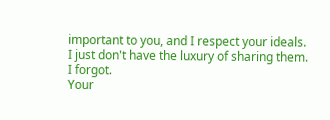important to you, and I respect your ideals.
I just don't have the luxury of sharing them.
I forgot.
Your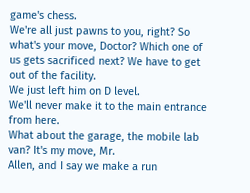game's chess.
We're all just pawns to you, right? So what's your move, Doctor? Which one of us gets sacrificed next? We have to get out of the facility.
We just left him on D level.
We'll never make it to the main entrance from here.
What about the garage, the mobile lab van? It's my move, Mr.
Allen, and I say we make a run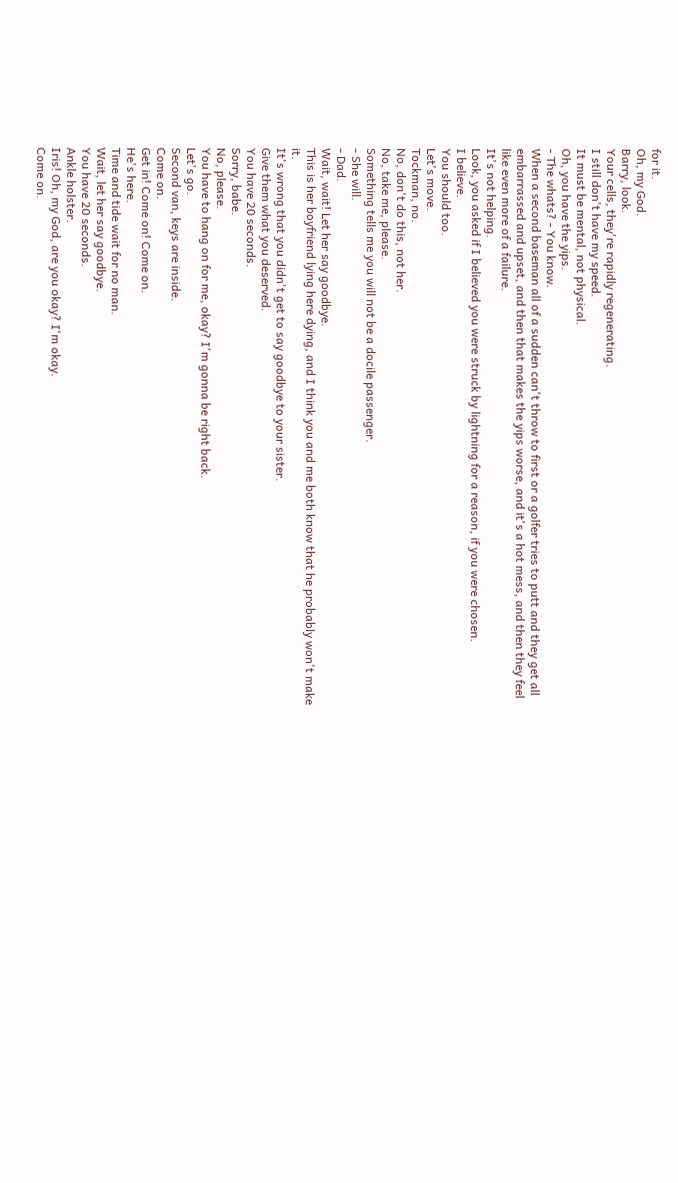for it.
Oh, my God.
Barry, look.
Your cells, they're rapidly regenerating.
I still don't have my speed.
It must be mental, not physical.
Oh, you have the yips.
- The whats? - You know.
When a second baseman all of a sudden can't throw to first or a golfer tries to putt and they get all embarrassed and upset, and then that makes the yips worse, and it's a hot mess, and then they feel like even more of a failure.
It's not helping.
Look, you asked if I believed you were struck by lightning for a reason, if you were chosen.
I believe.
You should too.
Let's move.
Tockman, no.
No, don't do this, not her.
No, take me, please.
Something tells me you will not be a docile passenger.
- She will.
- Dad.
Wait, wait! Let her say goodbye.
This is her boyfriend lying here dying, and I think you and me both know that he probably won't make it.
It's wrong that you didn't get to say goodbye to your sister.
Give them what you deserved.
You have 20 seconds.
Sorry, babe.
No, please.
You have to hang on for me, okay? I'm gonna be right back.
Let's go.
Second van, keys are inside.
Come on.
Get in! Come on! Come on.
He's here.
Time and tide wait for no man.
Wait, let her say goodbye.
You have 20 seconds.
Ankle holster.
Iris! Oh, my God, are you okay? I'm okay.
Come on.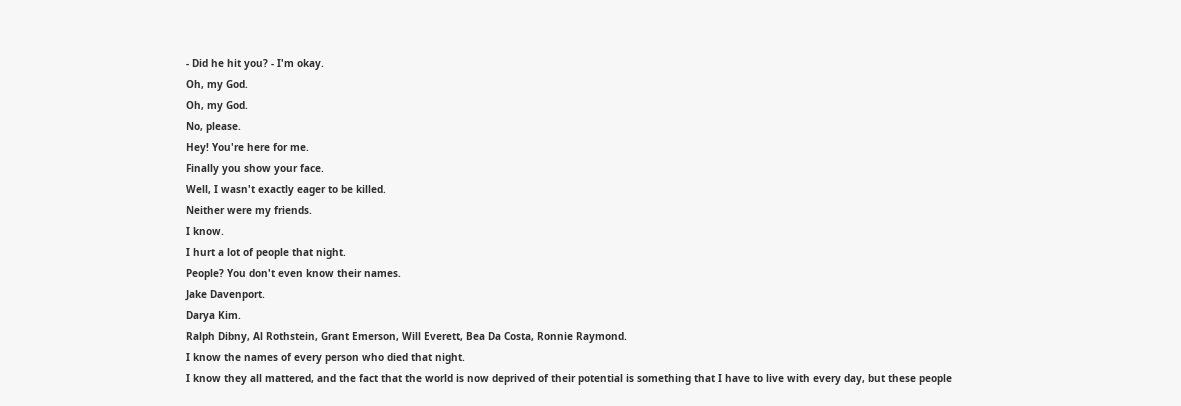- Did he hit you? - I'm okay.
Oh, my God.
Oh, my God.
No, please.
Hey! You're here for me.
Finally you show your face.
Well, I wasn't exactly eager to be killed.
Neither were my friends.
I know.
I hurt a lot of people that night.
People? You don't even know their names.
Jake Davenport.
Darya Kim.
Ralph Dibny, Al Rothstein, Grant Emerson, Will Everett, Bea Da Costa, Ronnie Raymond.
I know the names of every person who died that night.
I know they all mattered, and the fact that the world is now deprived of their potential is something that I have to live with every day, but these people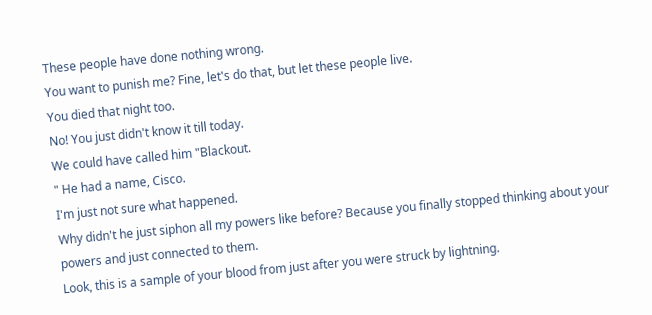These people have done nothing wrong.
You want to punish me? Fine, let's do that, but let these people live.
You died that night too.
No! You just didn't know it till today.
We could have called him "Blackout.
" He had a name, Cisco.
I'm just not sure what happened.
Why didn't he just siphon all my powers like before? Because you finally stopped thinking about your powers and just connected to them.
Look, this is a sample of your blood from just after you were struck by lightning.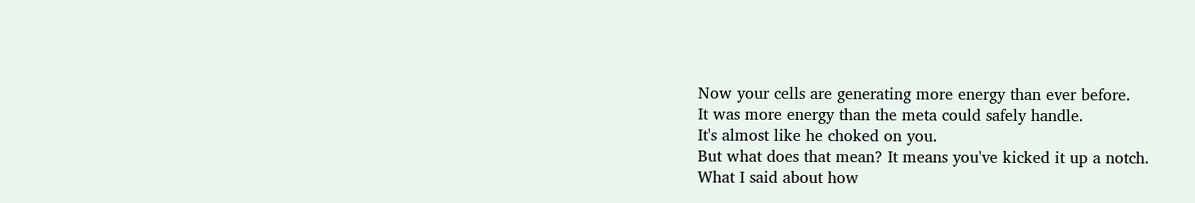Now your cells are generating more energy than ever before.
It was more energy than the meta could safely handle.
It's almost like he choked on you.
But what does that mean? It means you've kicked it up a notch.
What I said about how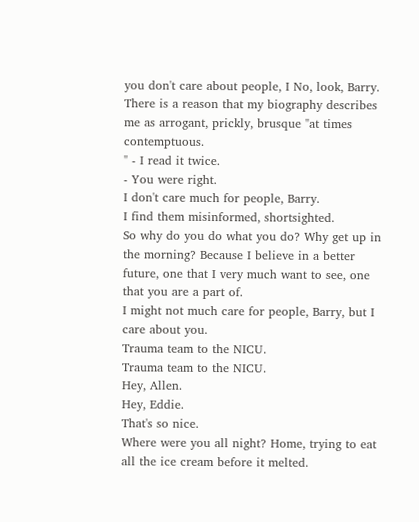you don't care about people, I No, look, Barry.
There is a reason that my biography describes me as arrogant, prickly, brusque "at times contemptuous.
" - I read it twice.
- You were right.
I don't care much for people, Barry.
I find them misinformed, shortsighted.
So why do you do what you do? Why get up in the morning? Because I believe in a better future, one that I very much want to see, one that you are a part of.
I might not much care for people, Barry, but I care about you.
Trauma team to the NICU.
Trauma team to the NICU.
Hey, Allen.
Hey, Eddie.
That's so nice.
Where were you all night? Home, trying to eat all the ice cream before it melted.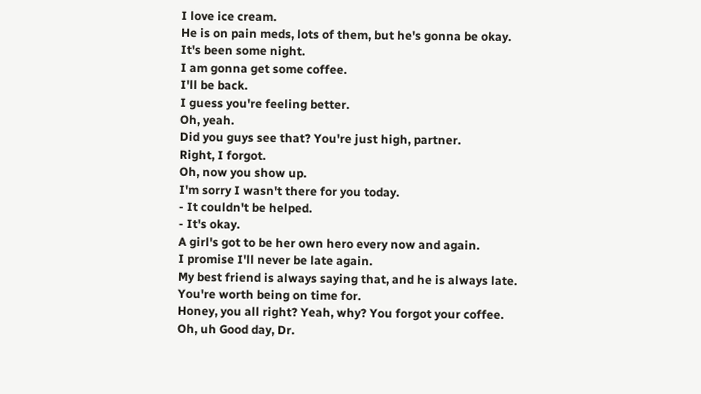I love ice cream.
He is on pain meds, lots of them, but he's gonna be okay.
It's been some night.
I am gonna get some coffee.
I'll be back.
I guess you're feeling better.
Oh, yeah.
Did you guys see that? You're just high, partner.
Right, I forgot.
Oh, now you show up.
I'm sorry I wasn't there for you today.
- It couldn't be helped.
- It's okay.
A girl's got to be her own hero every now and again.
I promise I'll never be late again.
My best friend is always saying that, and he is always late.
You're worth being on time for.
Honey, you all right? Yeah, why? You forgot your coffee.
Oh, uh Good day, Dr.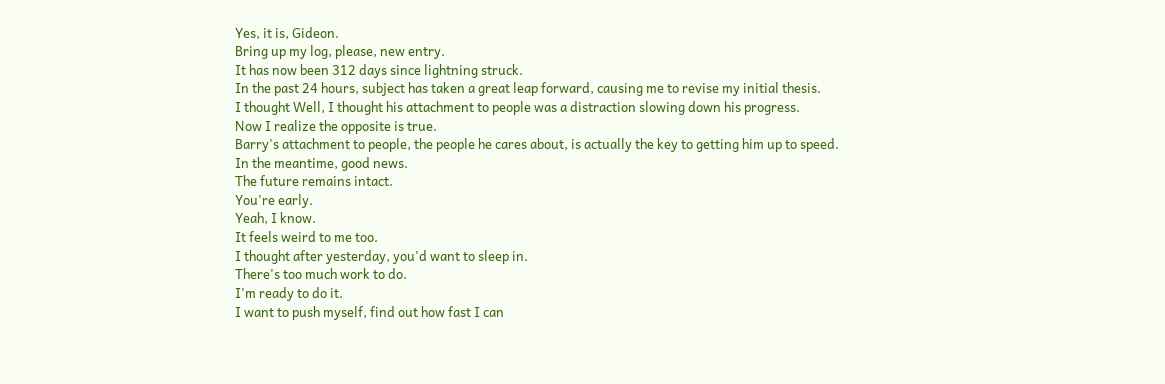Yes, it is, Gideon.
Bring up my log, please, new entry.
It has now been 312 days since lightning struck.
In the past 24 hours, subject has taken a great leap forward, causing me to revise my initial thesis.
I thought Well, I thought his attachment to people was a distraction slowing down his progress.
Now I realize the opposite is true.
Barry's attachment to people, the people he cares about, is actually the key to getting him up to speed.
In the meantime, good news.
The future remains intact.
You're early.
Yeah, I know.
It feels weird to me too.
I thought after yesterday, you'd want to sleep in.
There's too much work to do.
I'm ready to do it.
I want to push myself, find out how fast I can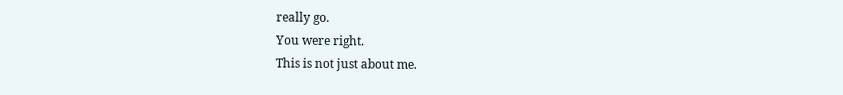really go.
You were right.
This is not just about me.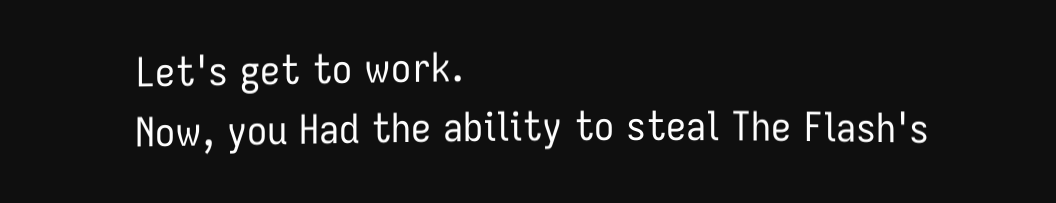Let's get to work.
Now, you Had the ability to steal The Flash's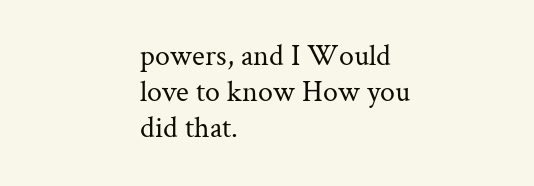powers, and I Would love to know How you did that.